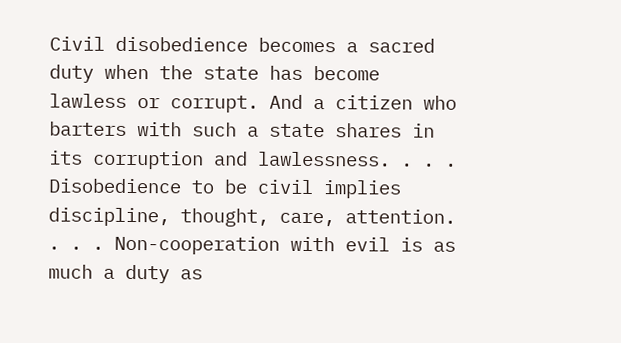Civil disobedience becomes a sacred duty when the state has become lawless or corrupt. And a citizen who barters with such a state shares in its corruption and lawlessness. . . . Disobedience to be civil implies discipline, thought, care, attention. . . . Non-cooperation with evil is as much a duty as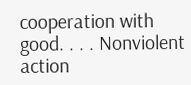cooperation with good. . . . Nonviolent action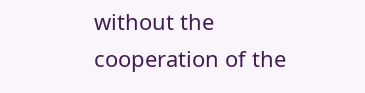without the cooperation of the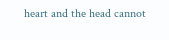heart and the head cannot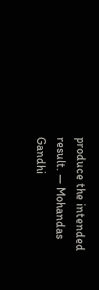produce the intended result. — Mohandas Gandhi